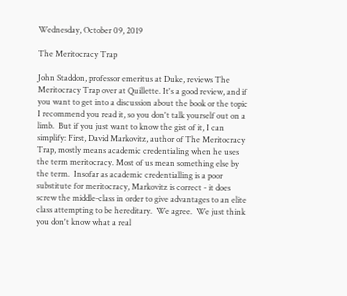Wednesday, October 09, 2019

The Meritocracy Trap

John Staddon, professor emeritus at Duke, reviews The Meritocracy Trap over at Quillette. It's a good review, and if you want to get into a discussion about the book or the topic I recommend you read it, so you don't talk yourself out on a limb.  But if you just want to know the gist of it, I can simplify: First, David Markovitz, author of The Meritocracy Trap, mostly means academic credentialing when he uses the term meritocracy. Most of us mean something else by the term.  Insofar as academic credentialling is a poor substitute for meritocracy, Markovitz is correct - it does screw the middle-class in order to give advantages to an elite class attempting to be hereditary.  We agree.  We just think you don't know what a real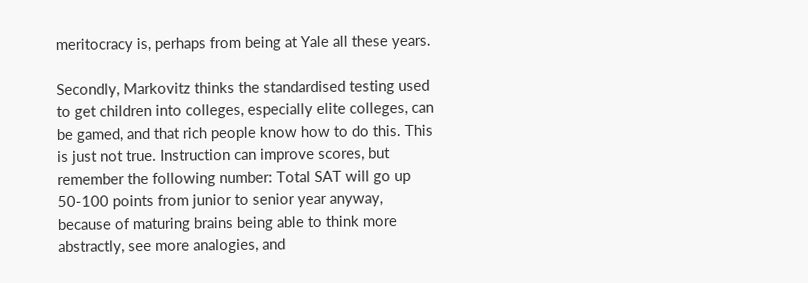meritocracy is, perhaps from being at Yale all these years.

Secondly, Markovitz thinks the standardised testing used to get children into colleges, especially elite colleges, can be gamed, and that rich people know how to do this. This is just not true. Instruction can improve scores, but remember the following number: Total SAT will go up 50-100 points from junior to senior year anyway, because of maturing brains being able to think more abstractly, see more analogies, and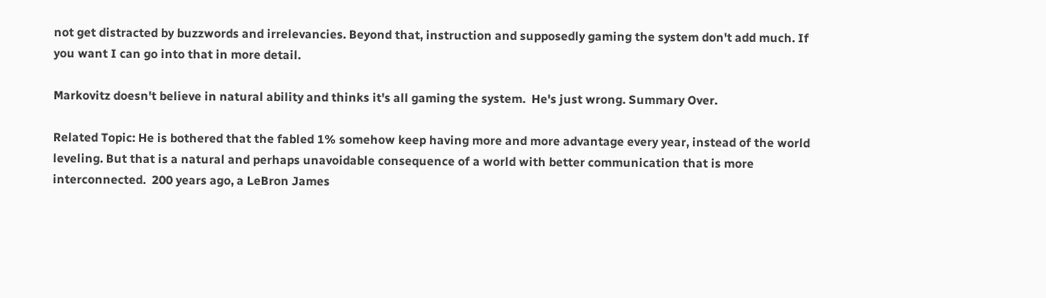not get distracted by buzzwords and irrelevancies. Beyond that, instruction and supposedly gaming the system don't add much. If you want I can go into that in more detail.

Markovitz doesn't believe in natural ability and thinks it's all gaming the system.  He's just wrong. Summary Over.

Related Topic: He is bothered that the fabled 1% somehow keep having more and more advantage every year, instead of the world leveling. But that is a natural and perhaps unavoidable consequence of a world with better communication that is more interconnected.  200 years ago, a LeBron James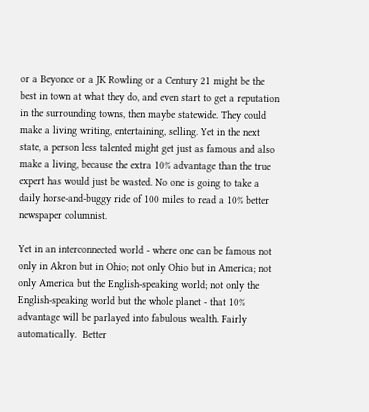or a Beyonce or a JK Rowling or a Century 21 might be the best in town at what they do, and even start to get a reputation in the surrounding towns, then maybe statewide. They could make a living writing, entertaining, selling. Yet in the next state, a person less talented might get just as famous and also make a living, because the extra 10% advantage than the true expert has would just be wasted. No one is going to take a daily horse-and-buggy ride of 100 miles to read a 10% better newspaper columnist.

Yet in an interconnected world - where one can be famous not only in Akron but in Ohio; not only Ohio but in America; not only America but the English-speaking world; not only the English-speaking world but the whole planet - that 10% advantage will be parlayed into fabulous wealth. Fairly automatically.  Better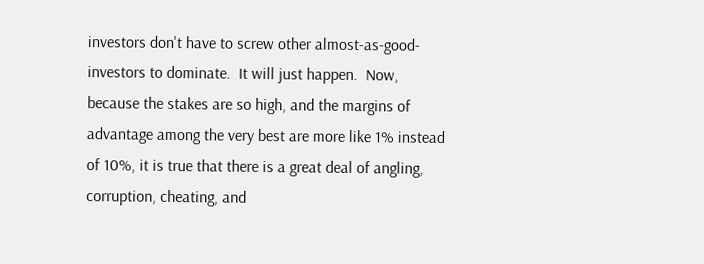investors don't have to screw other almost-as-good-investors to dominate.  It will just happen.  Now, because the stakes are so high, and the margins of advantage among the very best are more like 1% instead of 10%, it is true that there is a great deal of angling, corruption, cheating, and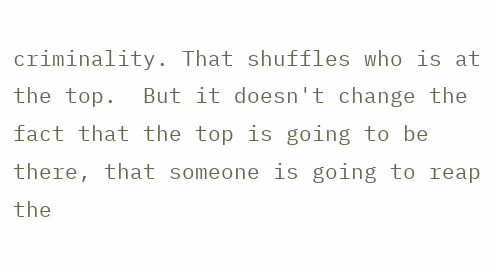criminality. That shuffles who is at the top.  But it doesn't change the fact that the top is going to be there, that someone is going to reap the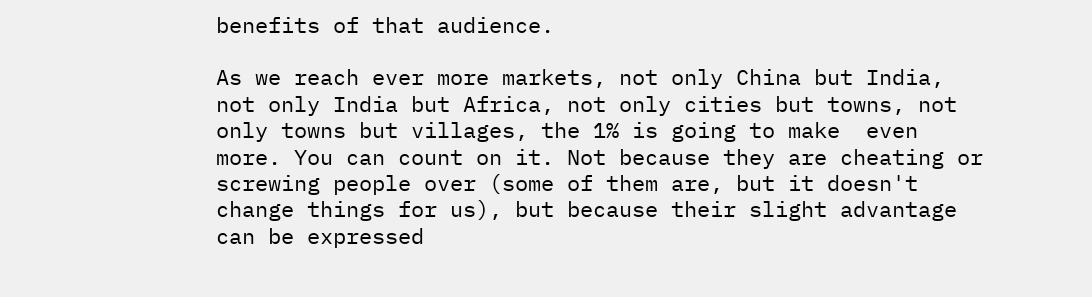benefits of that audience.

As we reach ever more markets, not only China but India, not only India but Africa, not only cities but towns, not only towns but villages, the 1% is going to make  even more. You can count on it. Not because they are cheating or screwing people over (some of them are, but it doesn't change things for us), but because their slight advantage can be expressed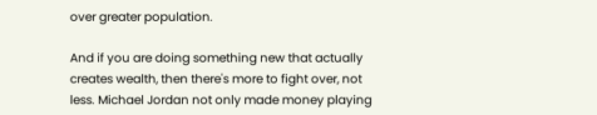over greater population.

And if you are doing something new that actually creates wealth, then there's more to fight over, not less. Michael Jordan not only made money playing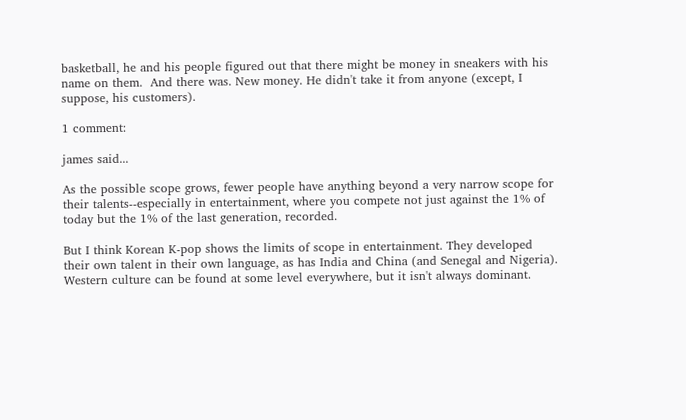basketball, he and his people figured out that there might be money in sneakers with his name on them.  And there was. New money. He didn't take it from anyone (except, I suppose, his customers).

1 comment:

james said...

As the possible scope grows, fewer people have anything beyond a very narrow scope for their talents--especially in entertainment, where you compete not just against the 1% of today but the 1% of the last generation, recorded.

But I think Korean K-pop shows the limits of scope in entertainment. They developed their own talent in their own language, as has India and China (and Senegal and Nigeria). Western culture can be found at some level everywhere, but it isn't always dominant.